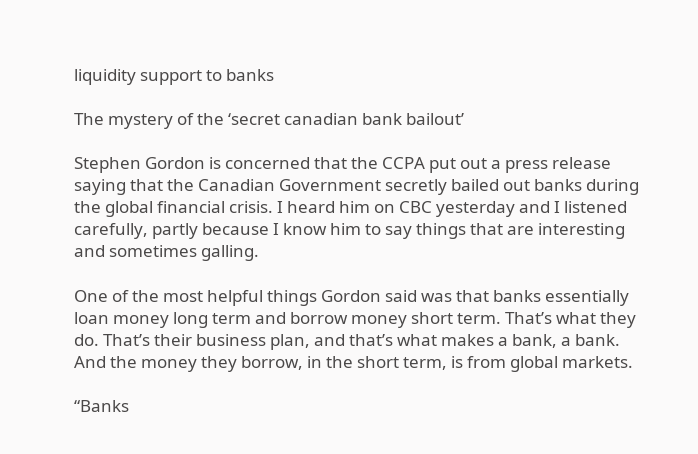liquidity support to banks

The mystery of the ‘secret canadian bank bailout’

Stephen Gordon is concerned that the CCPA put out a press release saying that the Canadian Government secretly bailed out banks during the global financial crisis. I heard him on CBC yesterday and I listened carefully, partly because I know him to say things that are interesting and sometimes galling.

One of the most helpful things Gordon said was that banks essentially loan money long term and borrow money short term. That’s what they do. That’s their business plan, and that’s what makes a bank, a bank. And the money they borrow, in the short term, is from global markets.

“Banks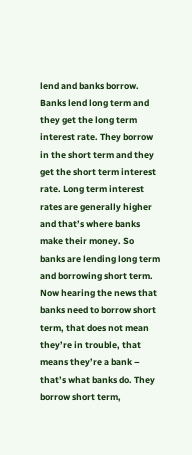lend and banks borrow. Banks lend long term and they get the long term interest rate. They borrow in the short term and they get the short term interest rate. Long term interest rates are generally higher and that’s where banks make their money. So banks are lending long term and borrowing short term. Now hearing the news that banks need to borrow short term, that does not mean they’re in trouble, that means they’re a bank – that’s what banks do. They borrow short term,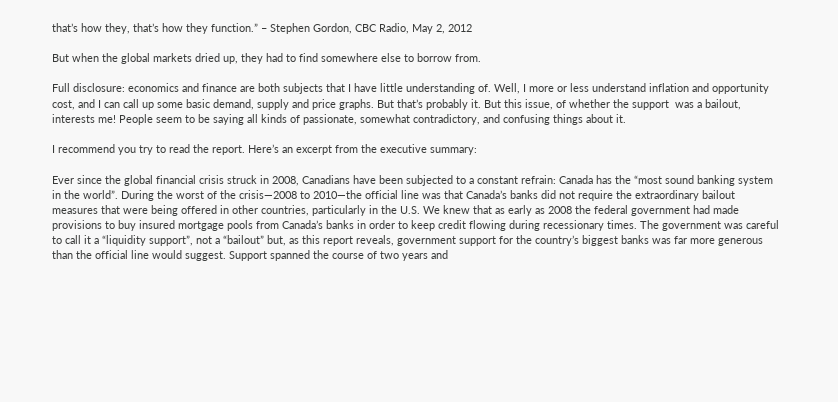that’s how they, that’s how they function.” – Stephen Gordon, CBC Radio, May 2, 2012

But when the global markets dried up, they had to find somewhere else to borrow from.

Full disclosure: economics and finance are both subjects that I have little understanding of. Well, I more or less understand inflation and opportunity cost, and I can call up some basic demand, supply and price graphs. But that’s probably it. But this issue, of whether the support  was a bailout, interests me! People seem to be saying all kinds of passionate, somewhat contradictory, and confusing things about it.

I recommend you try to read the report. Here’s an excerpt from the executive summary:

Ever since the global financial crisis struck in 2008, Canadians have been subjected to a constant refrain: Canada has the “most sound banking system in the world”. During the worst of the crisis—2008 to 2010—the official line was that Canada’s banks did not require the extraordinary bailout measures that were being offered in other countries, particularly in the U.S. We knew that as early as 2008 the federal government had made provisions to buy insured mortgage pools from Canada’s banks in order to keep credit flowing during recessionary times. The government was careful to call it a “liquidity support”, not a “bailout” but, as this report reveals, government support for the country’s biggest banks was far more generous than the official line would suggest. Support spanned the course of two years and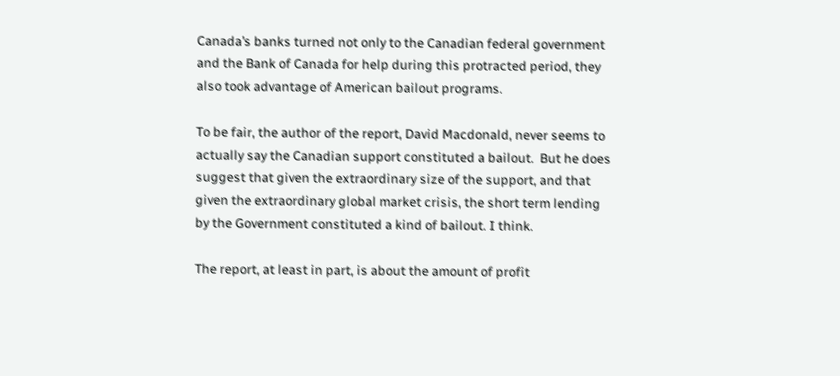Canada’s banks turned not only to the Canadian federal government and the Bank of Canada for help during this protracted period, they also took advantage of American bailout programs.

To be fair, the author of the report, David Macdonald, never seems to actually say the Canadian support constituted a bailout.  But he does suggest that given the extraordinary size of the support, and that given the extraordinary global market crisis, the short term lending by the Government constituted a kind of bailout. I think.

The report, at least in part, is about the amount of profit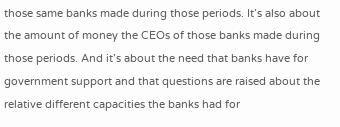those same banks made during those periods. It’s also about the amount of money the CEOs of those banks made during those periods. And it’s about the need that banks have for government support and that questions are raised about the relative different capacities the banks had for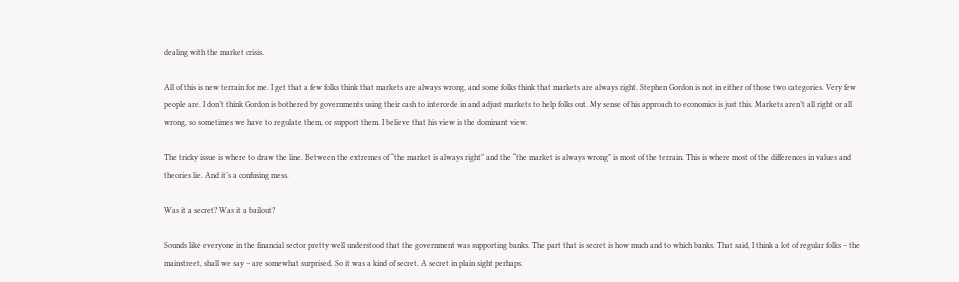dealing with the market crisis.

All of this is new terrain for me. I get that a few folks think that markets are always wrong, and some folks think that markets are always right. Stephen Gordon is not in either of those two categories. Very few people are. I don’t think Gordon is bothered by governments using their cash to intercede in and adjust markets to help folks out. My sense of his approach to economics is just this. Markets aren’t all right or all wrong, so sometimes we have to regulate them, or support them. I believe that his view is the dominant view.

The tricky issue is where to draw the line. Between the extremes of “the market is always right” and the “the market is always wrong” is most of the terrain. This is where most of the differences in values and theories lie. And it’s a confusing mess.

Was it a secret? Was it a bailout?

Sounds like everyone in the financial sector pretty well understood that the government was supporting banks. The part that is secret is how much and to which banks. That said, I think a lot of regular folks – the mainstreet, shall we say – are somewhat surprised. So it was a kind of secret. A secret in plain sight perhaps.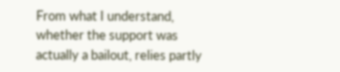From what I understand, whether the support was actually a bailout, relies partly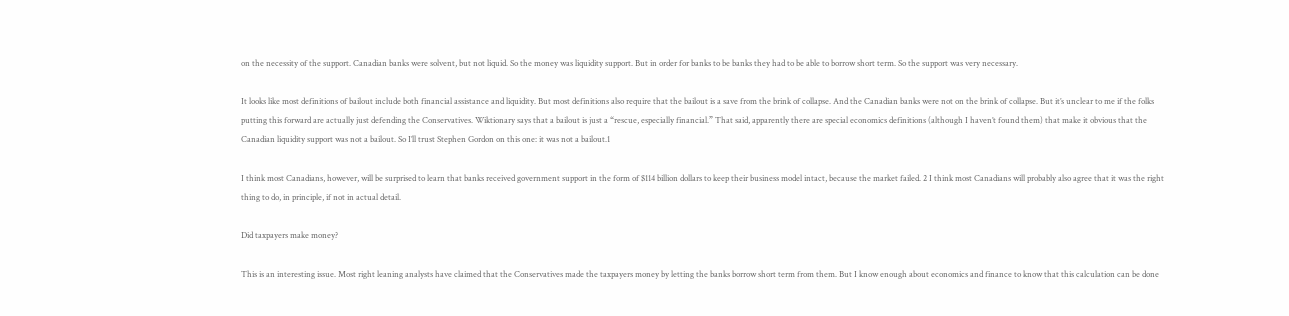on the necessity of the support. Canadian banks were solvent, but not liquid. So the money was liquidity support. But in order for banks to be banks they had to be able to borrow short term. So the support was very necessary.

It looks like most definitions of bailout include both financial assistance and liquidity. But most definitions also require that the bailout is a save from the brink of collapse. And the Canadian banks were not on the brink of collapse. But it’s unclear to me if the folks putting this forward are actually just defending the Conservatives. Wiktionary says that a bailout is just a “rescue, especially financial.” That said, apparently there are special economics definitions (although I haven’t found them) that make it obvious that the Canadian liquidity support was not a bailout. So I’ll trust Stephen Gordon on this one: it was not a bailout.1

I think most Canadians, however, will be surprised to learn that banks received government support in the form of $114 billion dollars to keep their business model intact, because the market failed. 2 I think most Canadians will probably also agree that it was the right thing to do, in principle, if not in actual detail.

Did taxpayers make money?

This is an interesting issue. Most right leaning analysts have claimed that the Conservatives made the taxpayers money by letting the banks borrow short term from them. But I know enough about economics and finance to know that this calculation can be done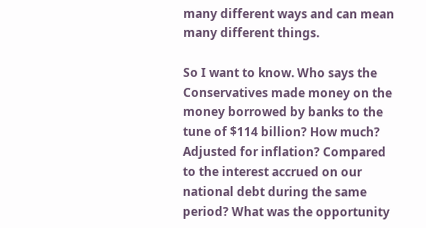many different ways and can mean many different things.

So I want to know. Who says the Conservatives made money on the money borrowed by banks to the tune of $114 billion? How much? Adjusted for inflation? Compared to the interest accrued on our national debt during the same period? What was the opportunity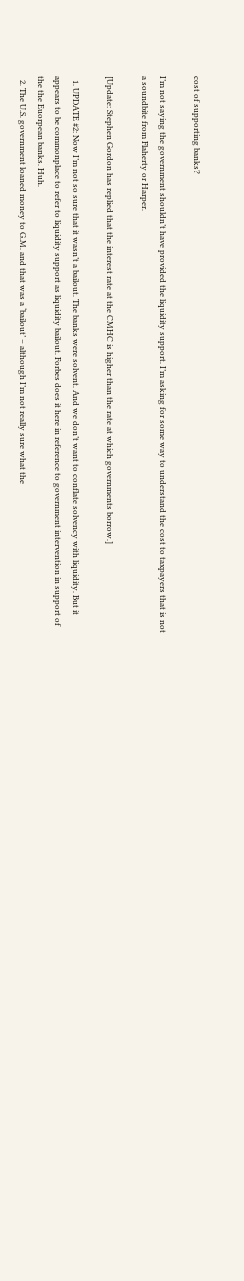cost of supporting banks?

I’m not saying the government shouldn’t have provided the liquidity support. I’m asking for some way to understand the cost to taxpayers that is not a soundbite from Flaherty or Harper.

[Update: Stephen Gordon has replied that the interest rate at the CMHC is higher than the rate at which governments borrow.]

  1. UPDATE #2: Now I’m not so sure that it wasn’t a bailout. The banks were solvent. And we don’t want to conflate solvency with liquidity. But it appears to be commonplace to refer to liquidity support as liquidity bailout. Forbes does it here in reference to government intervention in support of the the Euorpean banks. Huh.
  2. The U.S. government loaned money to G.M. and that was a ‘bailout’ – although I’m not really sure what the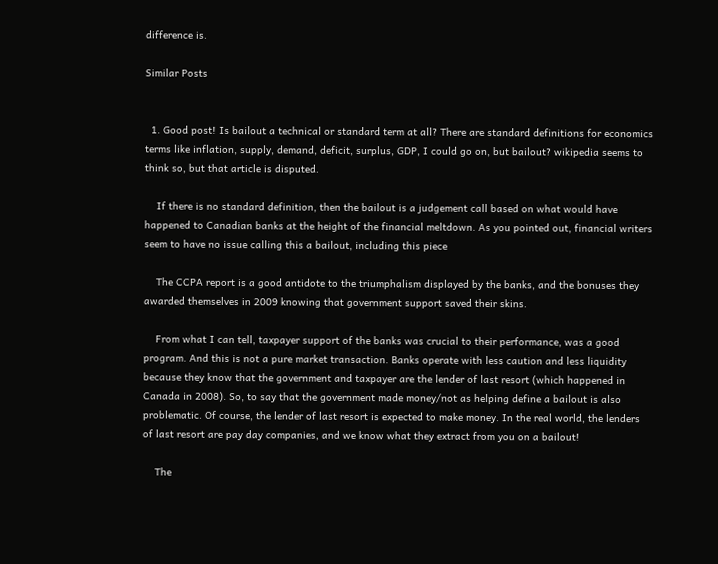difference is.

Similar Posts


  1. Good post! Is bailout a technical or standard term at all? There are standard definitions for economics terms like inflation, supply, demand, deficit, surplus, GDP, I could go on, but bailout? wikipedia seems to think so, but that article is disputed.

    If there is no standard definition, then the bailout is a judgement call based on what would have happened to Canadian banks at the height of the financial meltdown. As you pointed out, financial writers seem to have no issue calling this a bailout, including this piece

    The CCPA report is a good antidote to the triumphalism displayed by the banks, and the bonuses they awarded themselves in 2009 knowing that government support saved their skins.

    From what I can tell, taxpayer support of the banks was crucial to their performance, was a good program. And this is not a pure market transaction. Banks operate with less caution and less liquidity because they know that the government and taxpayer are the lender of last resort (which happened in Canada in 2008). So, to say that the government made money/not as helping define a bailout is also problematic. Of course, the lender of last resort is expected to make money. In the real world, the lenders of last resort are pay day companies, and we know what they extract from you on a bailout!

    The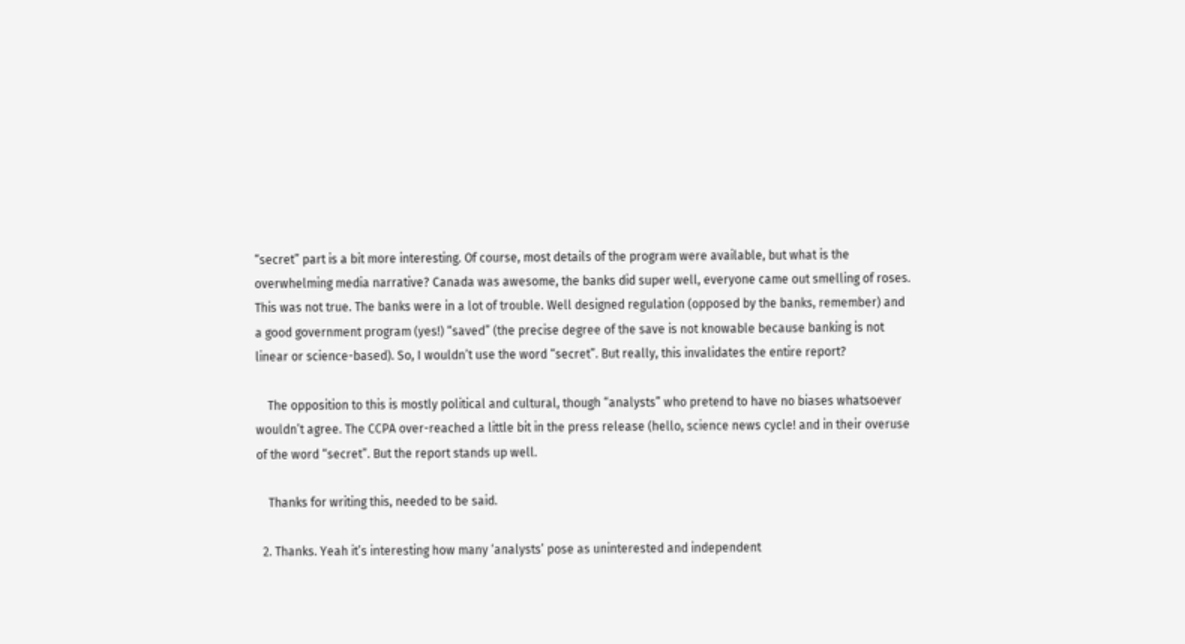“secret” part is a bit more interesting. Of course, most details of the program were available, but what is the overwhelming media narrative? Canada was awesome, the banks did super well, everyone came out smelling of roses. This was not true. The banks were in a lot of trouble. Well designed regulation (opposed by the banks, remember) and a good government program (yes!) “saved” (the precise degree of the save is not knowable because banking is not linear or science-based). So, I wouldn’t use the word “secret”. But really, this invalidates the entire report?

    The opposition to this is mostly political and cultural, though “analysts” who pretend to have no biases whatsoever wouldn’t agree. The CCPA over-reached a little bit in the press release (hello, science news cycle! and in their overuse of the word “secret”. But the report stands up well.

    Thanks for writing this, needed to be said.

  2. Thanks. Yeah it’s interesting how many ‘analysts’ pose as uninterested and independent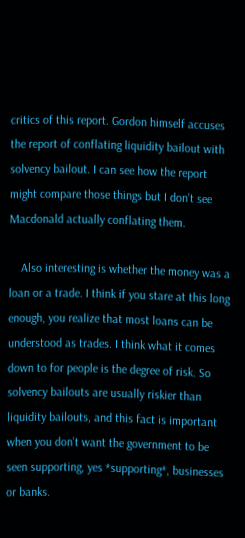critics of this report. Gordon himself accuses the report of conflating liquidity bailout with solvency bailout. I can see how the report might compare those things but I don’t see Macdonald actually conflating them.

    Also interesting is whether the money was a loan or a trade. I think if you stare at this long enough, you realize that most loans can be understood as trades. I think what it comes down to for people is the degree of risk. So solvency bailouts are usually riskier than liquidity bailouts, and this fact is important when you don’t want the government to be seen supporting, yes *supporting*, businesses or banks.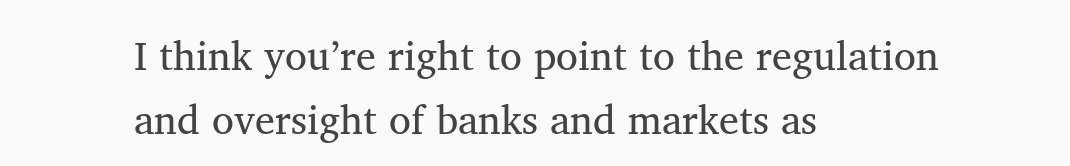I think you’re right to point to the regulation and oversight of banks and markets as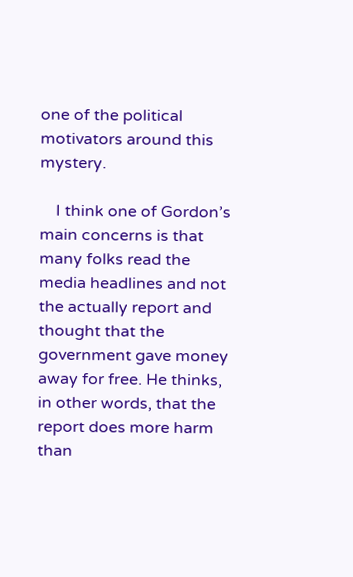one of the political motivators around this mystery.

    I think one of Gordon’s main concerns is that many folks read the media headlines and not the actually report and thought that the government gave money away for free. He thinks, in other words, that the report does more harm than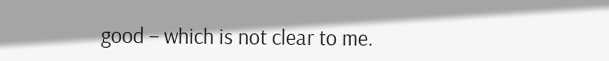good – which is not clear to me.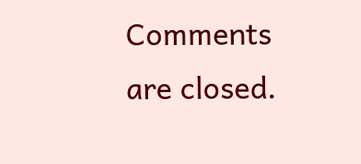Comments are closed.